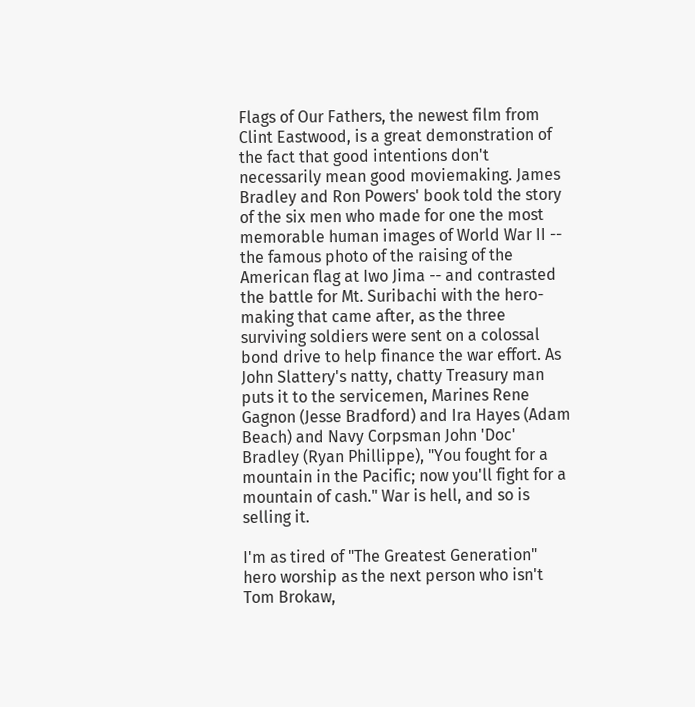Flags of Our Fathers, the newest film from Clint Eastwood, is a great demonstration of the fact that good intentions don't necessarily mean good moviemaking. James Bradley and Ron Powers' book told the story of the six men who made for one the most memorable human images of World War II -- the famous photo of the raising of the American flag at Iwo Jima -- and contrasted the battle for Mt. Suribachi with the hero-making that came after, as the three surviving soldiers were sent on a colossal bond drive to help finance the war effort. As John Slattery's natty, chatty Treasury man puts it to the servicemen, Marines Rene Gagnon (Jesse Bradford) and Ira Hayes (Adam Beach) and Navy Corpsman John 'Doc' Bradley (Ryan Phillippe), "You fought for a mountain in the Pacific; now you'll fight for a mountain of cash." War is hell, and so is selling it.

I'm as tired of "The Greatest Generation" hero worship as the next person who isn't Tom Brokaw,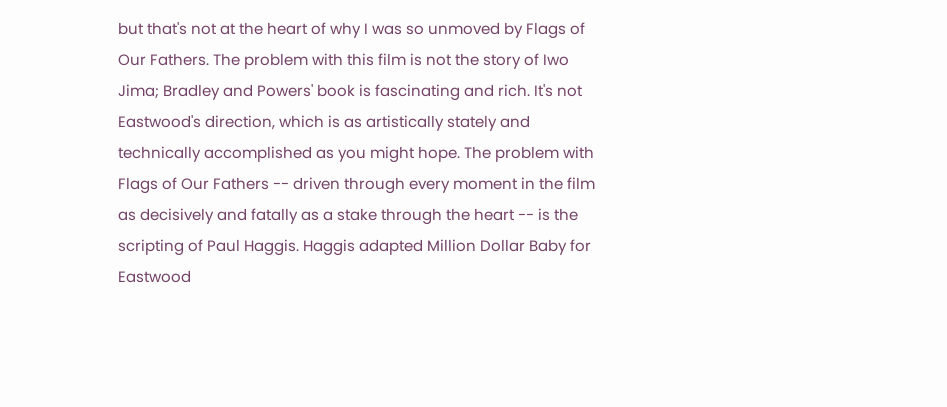but that's not at the heart of why I was so unmoved by Flags of Our Fathers. The problem with this film is not the story of Iwo Jima; Bradley and Powers' book is fascinating and rich. It's not Eastwood's direction, which is as artistically stately and technically accomplished as you might hope. The problem with Flags of Our Fathers -- driven through every moment in the film as decisively and fatally as a stake through the heart -- is the scripting of Paul Haggis. Haggis adapted Million Dollar Baby for Eastwood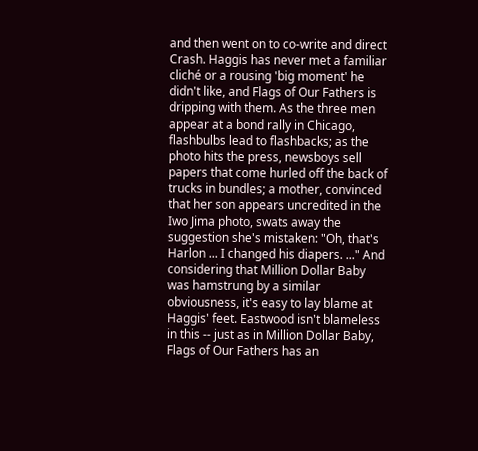and then went on to co-write and direct Crash. Haggis has never met a familiar cliché or a rousing 'big moment' he didn't like, and Flags of Our Fathers is dripping with them. As the three men appear at a bond rally in Chicago, flashbulbs lead to flashbacks; as the photo hits the press, newsboys sell papers that come hurled off the back of trucks in bundles; a mother, convinced that her son appears uncredited in the Iwo Jima photo, swats away the suggestion she's mistaken: "Oh, that's Harlon ... I changed his diapers. ..." And considering that Million Dollar Baby was hamstrung by a similar obviousness, it's easy to lay blame at Haggis' feet. Eastwood isn't blameless in this -- just as in Million Dollar Baby, Flags of Our Fathers has an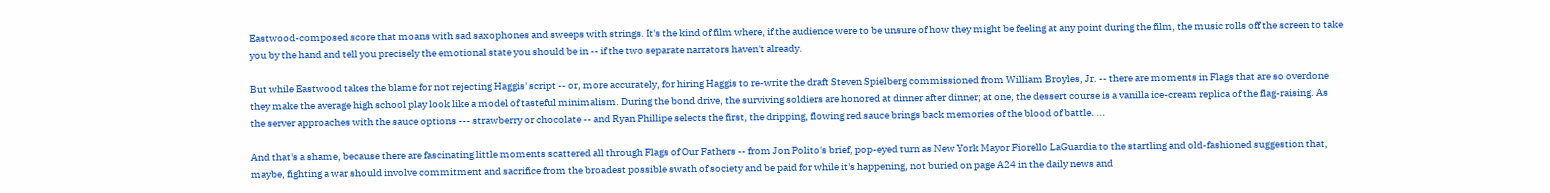Eastwood-composed score that moans with sad saxophones and sweeps with strings. It's the kind of film where, if the audience were to be unsure of how they might be feeling at any point during the film, the music rolls off the screen to take you by the hand and tell you precisely the emotional state you should be in -- if the two separate narrators haven't already.

But while Eastwood takes the blame for not rejecting Haggis' script -- or, more accurately, for hiring Haggis to re-write the draft Steven Spielberg commissioned from William Broyles, Jr. -- there are moments in Flags that are so overdone they make the average high school play look like a model of tasteful minimalism. During the bond drive, the surviving soldiers are honored at dinner after dinner; at one, the dessert course is a vanilla ice-cream replica of the flag-raising. As the server approaches with the sauce options --- strawberry or chocolate -- and Ryan Phillipe selects the first, the dripping, flowing red sauce brings back memories of the blood of battle. ...

And that's a shame, because there are fascinating little moments scattered all through Flags of Our Fathers -- from Jon Polito's brief, pop-eyed turn as New York Mayor Fiorello LaGuardia to the startling and old-fashioned suggestion that, maybe, fighting a war should involve commitment and sacrifice from the broadest possible swath of society and be paid for while it's happening, not buried on page A24 in the daily news and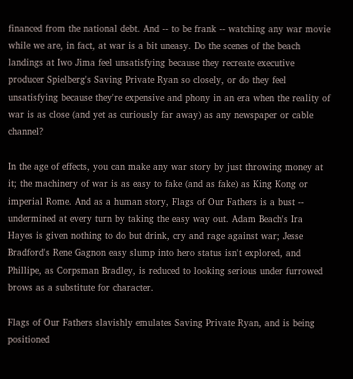financed from the national debt. And -- to be frank -- watching any war movie while we are, in fact, at war is a bit uneasy. Do the scenes of the beach landings at Iwo Jima feel unsatisfying because they recreate executive producer Spielberg's Saving Private Ryan so closely, or do they feel unsatisfying because they're expensive and phony in an era when the reality of war is as close (and yet as curiously far away) as any newspaper or cable channel?

In the age of effects, you can make any war story by just throwing money at it; the machinery of war is as easy to fake (and as fake) as King Kong or imperial Rome. And as a human story, Flags of Our Fathers is a bust -- undermined at every turn by taking the easy way out. Adam Beach's Ira Hayes is given nothing to do but drink, cry and rage against war; Jesse Bradford's Rene Gagnon easy slump into hero status isn't explored, and Phillipe, as Corpsman Bradley, is reduced to looking serious under furrowed brows as a substitute for character.

Flags of Our Fathers slavishly emulates Saving Private Ryan, and is being positioned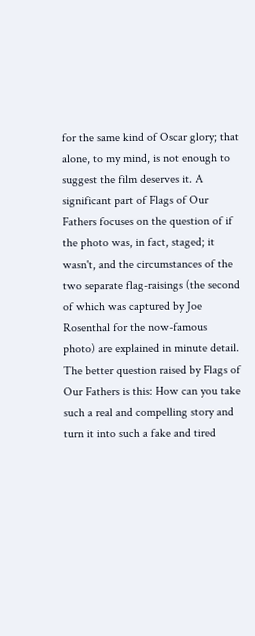for the same kind of Oscar glory; that alone, to my mind, is not enough to suggest the film deserves it. A significant part of Flags of Our Fathers focuses on the question of if the photo was, in fact, staged; it wasn't, and the circumstances of the two separate flag-raisings (the second of which was captured by Joe Rosenthal for the now-famous photo) are explained in minute detail. The better question raised by Flags of Our Fathers is this: How can you take such a real and compelling story and turn it into such a fake and tired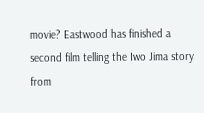movie? Eastwood has finished a second film telling the Iwo Jima story from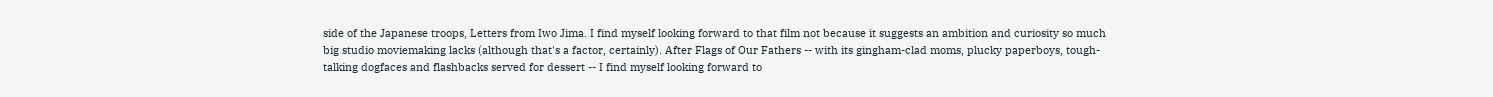side of the Japanese troops, Letters from Iwo Jima. I find myself looking forward to that film not because it suggests an ambition and curiosity so much big studio moviemaking lacks (although that's a factor, certainly). After Flags of Our Fathers -- with its gingham-clad moms, plucky paperboys, tough-talking dogfaces and flashbacks served for dessert -- I find myself looking forward to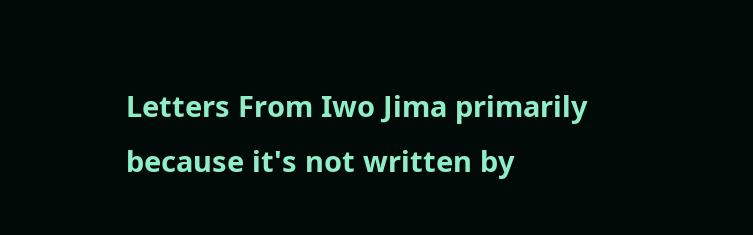Letters From Iwo Jima primarily because it's not written by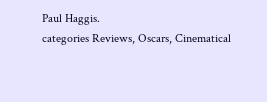Paul Haggis.
categories Reviews, Oscars, Cinematical